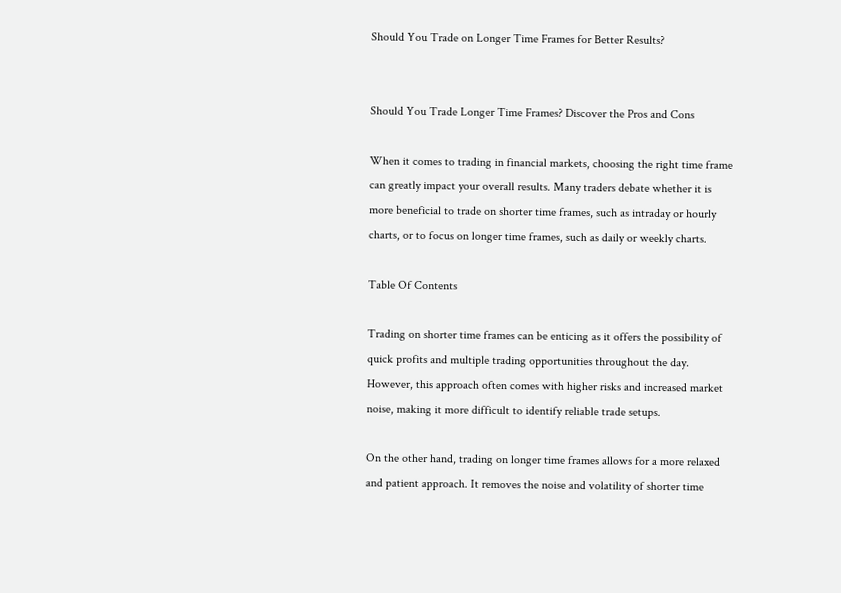Should You Trade on Longer Time Frames for Better Results?


Should You Trade Longer Time Frames? Discover the Pros and Cons

When it comes to trading in financial markets, choosing the right time frame can greatly impact your overall results. Many traders debate whether it is more beneficial to trade on shorter time frames, such as intraday or hourly charts, or to focus on longer time frames, such as daily or weekly charts.

Table Of Contents

Trading on shorter time frames can be enticing as it offers the possibility of quick profits and multiple trading opportunities throughout the day. However, this approach often comes with higher risks and increased market noise, making it more difficult to identify reliable trade setups.

On the other hand, trading on longer time frames allows for a more relaxed and patient approach. It removes the noise and volatility of shorter time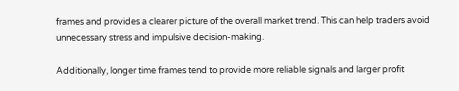frames and provides a clearer picture of the overall market trend. This can help traders avoid unnecessary stress and impulsive decision-making.

Additionally, longer time frames tend to provide more reliable signals and larger profit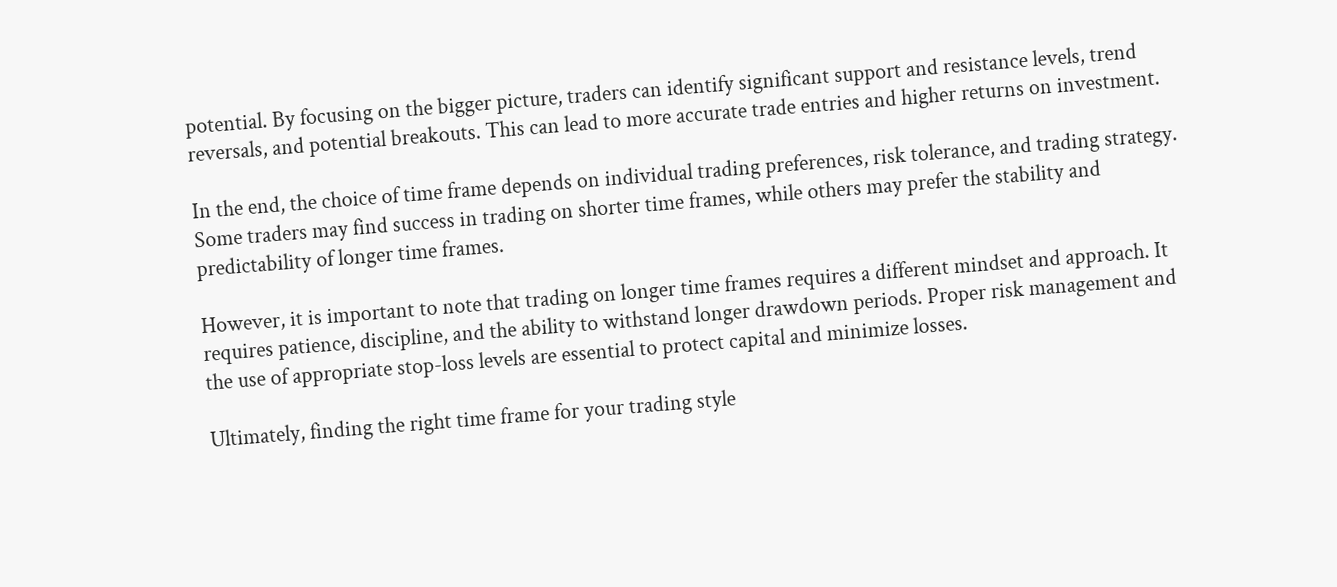potential. By focusing on the bigger picture, traders can identify significant support and resistance levels, trend reversals, and potential breakouts. This can lead to more accurate trade entries and higher returns on investment.

In the end, the choice of time frame depends on individual trading preferences, risk tolerance, and trading strategy. Some traders may find success in trading on shorter time frames, while others may prefer the stability and predictability of longer time frames.

However, it is important to note that trading on longer time frames requires a different mindset and approach. It requires patience, discipline, and the ability to withstand longer drawdown periods. Proper risk management and the use of appropriate stop-loss levels are essential to protect capital and minimize losses.

Ultimately, finding the right time frame for your trading style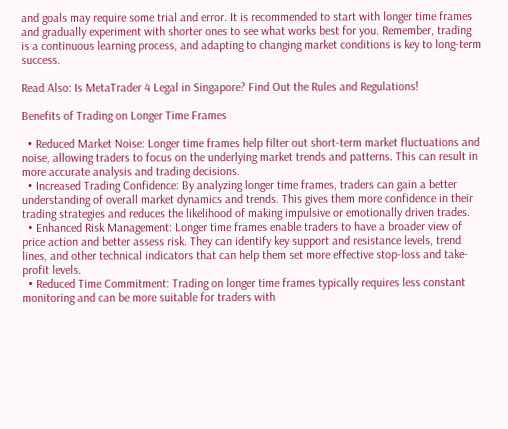and goals may require some trial and error. It is recommended to start with longer time frames and gradually experiment with shorter ones to see what works best for you. Remember, trading is a continuous learning process, and adapting to changing market conditions is key to long-term success.

Read Also: Is MetaTrader 4 Legal in Singapore? Find Out the Rules and Regulations!

Benefits of Trading on Longer Time Frames

  • Reduced Market Noise: Longer time frames help filter out short-term market fluctuations and noise, allowing traders to focus on the underlying market trends and patterns. This can result in more accurate analysis and trading decisions.
  • Increased Trading Confidence: By analyzing longer time frames, traders can gain a better understanding of overall market dynamics and trends. This gives them more confidence in their trading strategies and reduces the likelihood of making impulsive or emotionally driven trades.
  • Enhanced Risk Management: Longer time frames enable traders to have a broader view of price action and better assess risk. They can identify key support and resistance levels, trend lines, and other technical indicators that can help them set more effective stop-loss and take-profit levels.
  • Reduced Time Commitment: Trading on longer time frames typically requires less constant monitoring and can be more suitable for traders with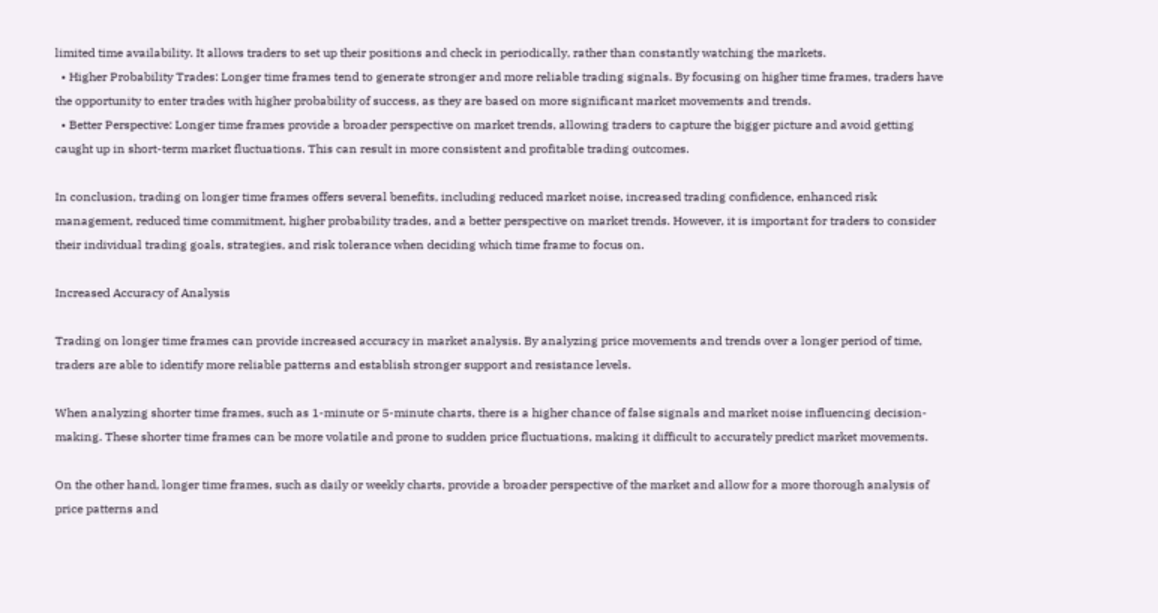limited time availability. It allows traders to set up their positions and check in periodically, rather than constantly watching the markets.
  • Higher Probability Trades: Longer time frames tend to generate stronger and more reliable trading signals. By focusing on higher time frames, traders have the opportunity to enter trades with higher probability of success, as they are based on more significant market movements and trends.
  • Better Perspective: Longer time frames provide a broader perspective on market trends, allowing traders to capture the bigger picture and avoid getting caught up in short-term market fluctuations. This can result in more consistent and profitable trading outcomes.

In conclusion, trading on longer time frames offers several benefits, including reduced market noise, increased trading confidence, enhanced risk management, reduced time commitment, higher probability trades, and a better perspective on market trends. However, it is important for traders to consider their individual trading goals, strategies, and risk tolerance when deciding which time frame to focus on.

Increased Accuracy of Analysis

Trading on longer time frames can provide increased accuracy in market analysis. By analyzing price movements and trends over a longer period of time, traders are able to identify more reliable patterns and establish stronger support and resistance levels.

When analyzing shorter time frames, such as 1-minute or 5-minute charts, there is a higher chance of false signals and market noise influencing decision-making. These shorter time frames can be more volatile and prone to sudden price fluctuations, making it difficult to accurately predict market movements.

On the other hand, longer time frames, such as daily or weekly charts, provide a broader perspective of the market and allow for a more thorough analysis of price patterns and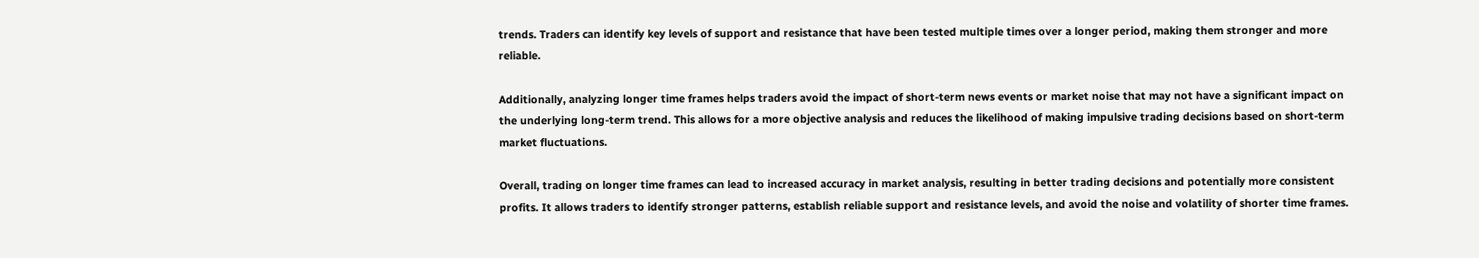trends. Traders can identify key levels of support and resistance that have been tested multiple times over a longer period, making them stronger and more reliable.

Additionally, analyzing longer time frames helps traders avoid the impact of short-term news events or market noise that may not have a significant impact on the underlying long-term trend. This allows for a more objective analysis and reduces the likelihood of making impulsive trading decisions based on short-term market fluctuations.

Overall, trading on longer time frames can lead to increased accuracy in market analysis, resulting in better trading decisions and potentially more consistent profits. It allows traders to identify stronger patterns, establish reliable support and resistance levels, and avoid the noise and volatility of shorter time frames.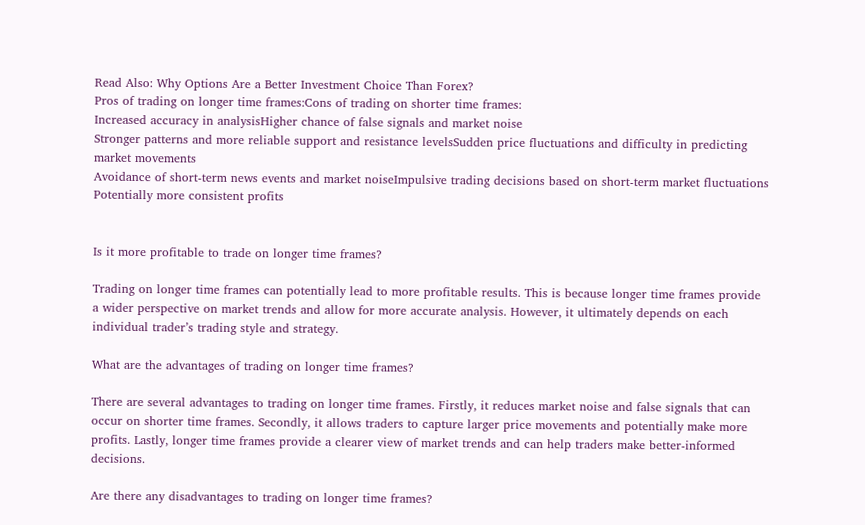Read Also: Why Options Are a Better Investment Choice Than Forex?
Pros of trading on longer time frames:Cons of trading on shorter time frames:
Increased accuracy in analysisHigher chance of false signals and market noise
Stronger patterns and more reliable support and resistance levelsSudden price fluctuations and difficulty in predicting market movements
Avoidance of short-term news events and market noiseImpulsive trading decisions based on short-term market fluctuations
Potentially more consistent profits


Is it more profitable to trade on longer time frames?

Trading on longer time frames can potentially lead to more profitable results. This is because longer time frames provide a wider perspective on market trends and allow for more accurate analysis. However, it ultimately depends on each individual trader’s trading style and strategy.

What are the advantages of trading on longer time frames?

There are several advantages to trading on longer time frames. Firstly, it reduces market noise and false signals that can occur on shorter time frames. Secondly, it allows traders to capture larger price movements and potentially make more profits. Lastly, longer time frames provide a clearer view of market trends and can help traders make better-informed decisions.

Are there any disadvantages to trading on longer time frames?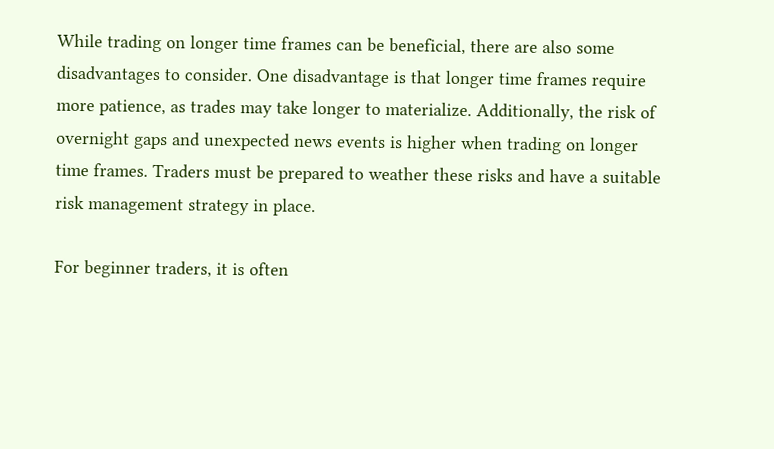While trading on longer time frames can be beneficial, there are also some disadvantages to consider. One disadvantage is that longer time frames require more patience, as trades may take longer to materialize. Additionally, the risk of overnight gaps and unexpected news events is higher when trading on longer time frames. Traders must be prepared to weather these risks and have a suitable risk management strategy in place.

For beginner traders, it is often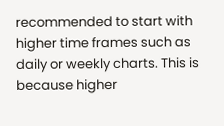recommended to start with higher time frames such as daily or weekly charts. This is because higher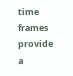time frames provide a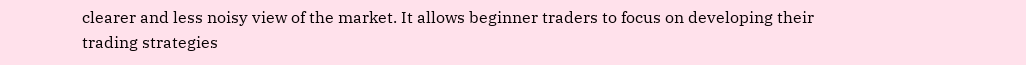clearer and less noisy view of the market. It allows beginner traders to focus on developing their trading strategies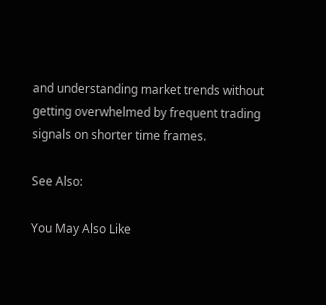and understanding market trends without getting overwhelmed by frequent trading signals on shorter time frames.

See Also:

You May Also Like